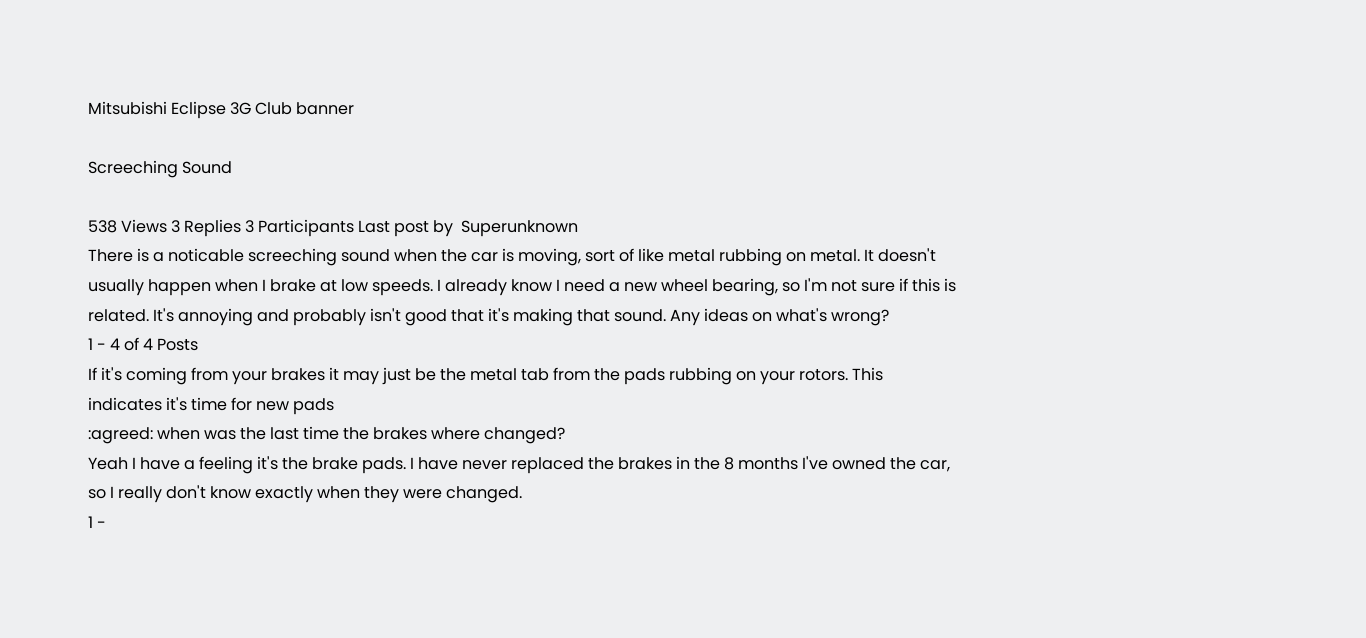Mitsubishi Eclipse 3G Club banner

Screeching Sound

538 Views 3 Replies 3 Participants Last post by  Superunknown
There is a noticable screeching sound when the car is moving, sort of like metal rubbing on metal. It doesn't usually happen when I brake at low speeds. I already know I need a new wheel bearing, so I'm not sure if this is related. It's annoying and probably isn't good that it's making that sound. Any ideas on what's wrong?
1 - 4 of 4 Posts
If it's coming from your brakes it may just be the metal tab from the pads rubbing on your rotors. This indicates it's time for new pads
:agreed: when was the last time the brakes where changed?
Yeah I have a feeling it's the brake pads. I have never replaced the brakes in the 8 months I've owned the car, so I really don't know exactly when they were changed.
1 -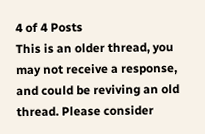4 of 4 Posts
This is an older thread, you may not receive a response, and could be reviving an old thread. Please consider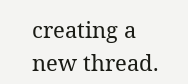creating a new thread.